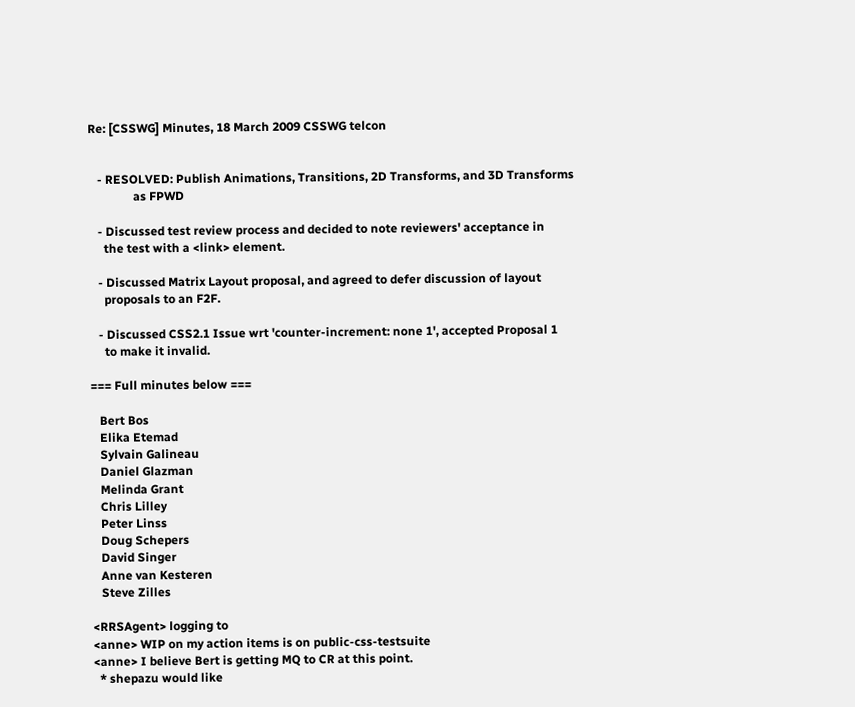Re: [CSSWG] Minutes, 18 March 2009 CSSWG telcon


   - RESOLVED: Publish Animations, Transitions, 2D Transforms, and 3D Transforms
               as FPWD

   - Discussed test review process and decided to note reviewers' acceptance in
     the test with a <link> element.

   - Discussed Matrix Layout proposal, and agreed to defer discussion of layout
     proposals to an F2F.

   - Discussed CSS2.1 Issue wrt 'counter-increment: none 1', accepted Proposal 1
     to make it invalid.

=== Full minutes below ===

   Bert Bos
   Elika Etemad
   Sylvain Galineau
   Daniel Glazman
   Melinda Grant
   Chris Lilley
   Peter Linss
   Doug Schepers
   David Singer
   Anne van Kesteren
   Steve Zilles

<RRSAgent> logging to
<anne> WIP on my action items is on public-css-testsuite
<anne> I believe Bert is getting MQ to CR at this point.
  * shepazu would like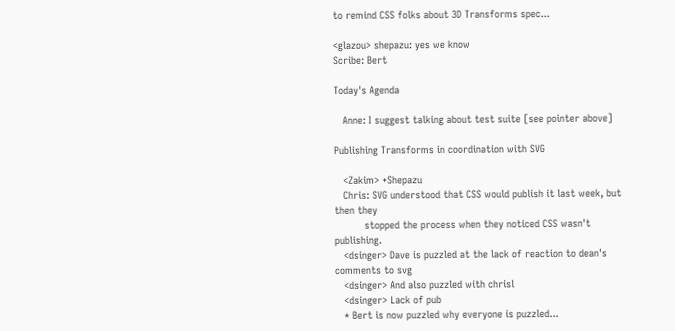to remind CSS folks about 3D Transforms spec...

<glazou> shepazu: yes we know
Scribe: Bert

Today's Agenda

   Anne: I suggest talking about test suite [see pointer above]

Publishing Transforms in coordination with SVG

   <Zakim> +Shepazu
   Chris: SVG understood that CSS would publish it last week, but then they
          stopped the process when they noticed CSS wasn't publishing.
   <dsinger> Dave is puzzled at the lack of reaction to dean's comments to svg
   <dsinger> And also puzzled with chrisl
   <dsinger> Lack of pub
   * Bert is now puzzled why everyone is puzzled...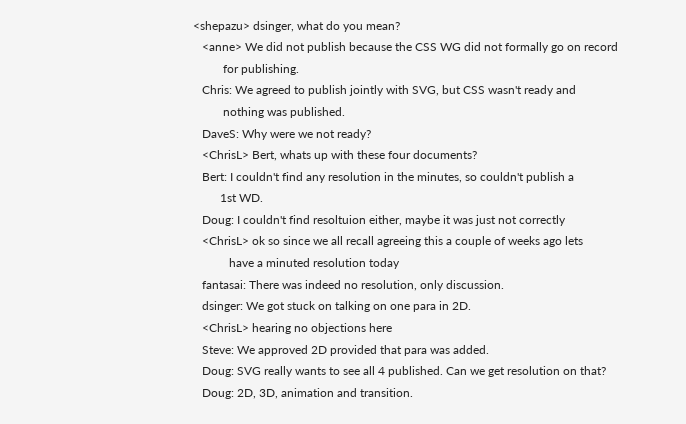<shepazu> dsinger, what do you mean?
   <anne> We did not publish because the CSS WG did not formally go on record
          for publishing.
   Chris: We agreed to publish jointly with SVG, but CSS wasn't ready and
          nothing was published.
   DaveS: Why were we not ready?
   <ChrisL> Bert, whats up with these four documents?
   Bert: I couldn't find any resolution in the minutes, so couldn't publish a
         1st WD.
   Doug: I couldn't find resoltuion either, maybe it was just not correctly
   <ChrisL> ok so since we all recall agreeing this a couple of weeks ago lets
            have a minuted resolution today
   fantasai: There was indeed no resolution, only discussion.
   dsinger: We got stuck on talking on one para in 2D.
   <ChrisL> hearing no objections here
   Steve: We approved 2D provided that para was added.
   Doug: SVG really wants to see all 4 published. Can we get resolution on that?
   Doug: 2D, 3D, animation and transition.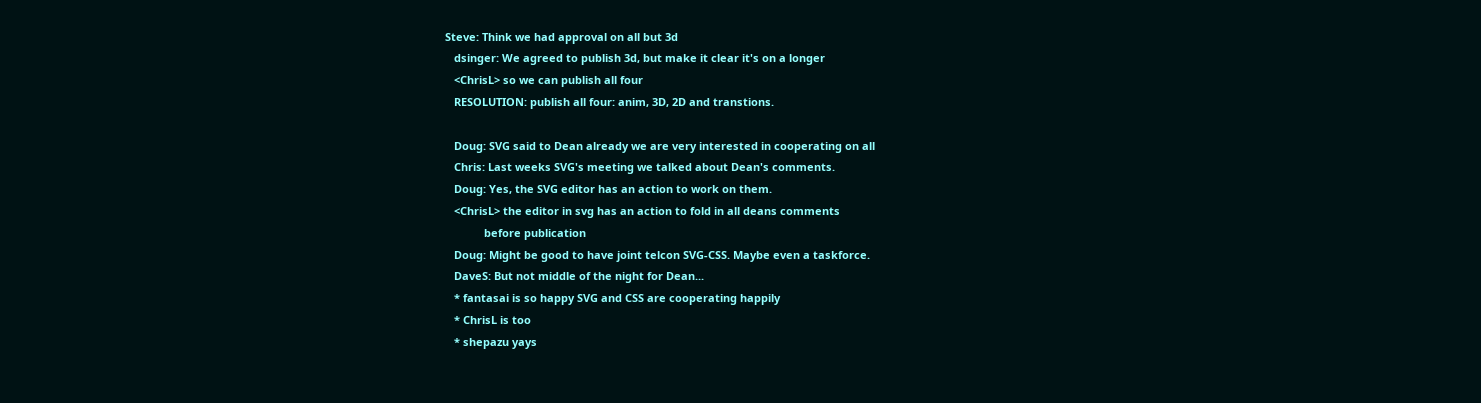Steve: Think we had approval on all but 3d
   dsinger: We agreed to publish 3d, but make it clear it's on a longer
   <ChrisL> so we can publish all four
   RESOLUTION: publish all four: anim, 3D, 2D and transtions.

   Doug: SVG said to Dean already we are very interested in cooperating on all
   Chris: Last weeks SVG's meeting we talked about Dean's comments.
   Doug: Yes, the SVG editor has an action to work on them.
   <ChrisL> the editor in svg has an action to fold in all deans comments
             before publication
   Doug: Might be good to have joint telcon SVG-CSS. Maybe even a taskforce.
   DaveS: But not middle of the night for Dean...
   * fantasai is so happy SVG and CSS are cooperating happily
   * ChrisL is too
   * shepazu yays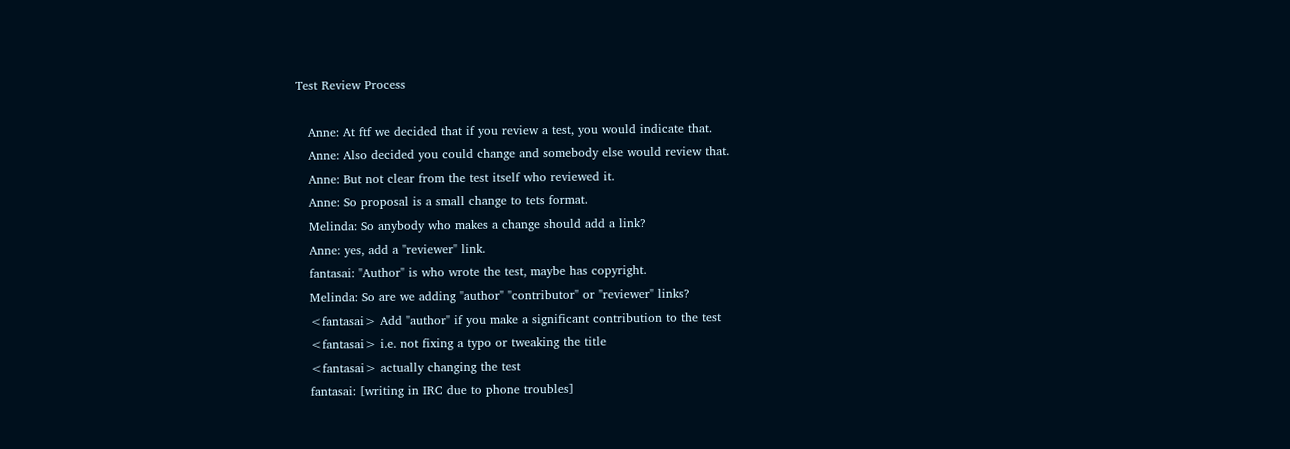Test Review Process

   Anne: At ftf we decided that if you review a test, you would indicate that.
   Anne: Also decided you could change and somebody else would review that.
   Anne: But not clear from the test itself who reviewed it.
   Anne: So proposal is a small change to tets format.
   Melinda: So anybody who makes a change should add a link?
   Anne: yes, add a "reviewer" link.
   fantasai: "Author" is who wrote the test, maybe has copyright.
   Melinda: So are we adding "author" "contributor" or "reviewer" links?
   <fantasai> Add "author" if you make a significant contribution to the test
   <fantasai> i.e. not fixing a typo or tweaking the title
   <fantasai> actually changing the test
   fantasai: [writing in IRC due to phone troubles]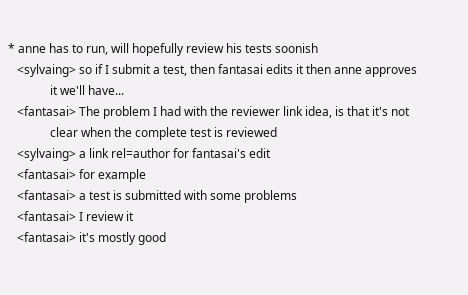* anne has to run, will hopefully review his tests soonish
   <sylvaing> so if I submit a test, then fantasai edits it then anne approves
              it we'll have...
   <fantasai> The problem I had with the reviewer link idea, is that it's not
              clear when the complete test is reviewed
   <sylvaing> a link rel=author for fantasai's edit
   <fantasai> for example
   <fantasai> a test is submitted with some problems
   <fantasai> I review it
   <fantasai> it's mostly good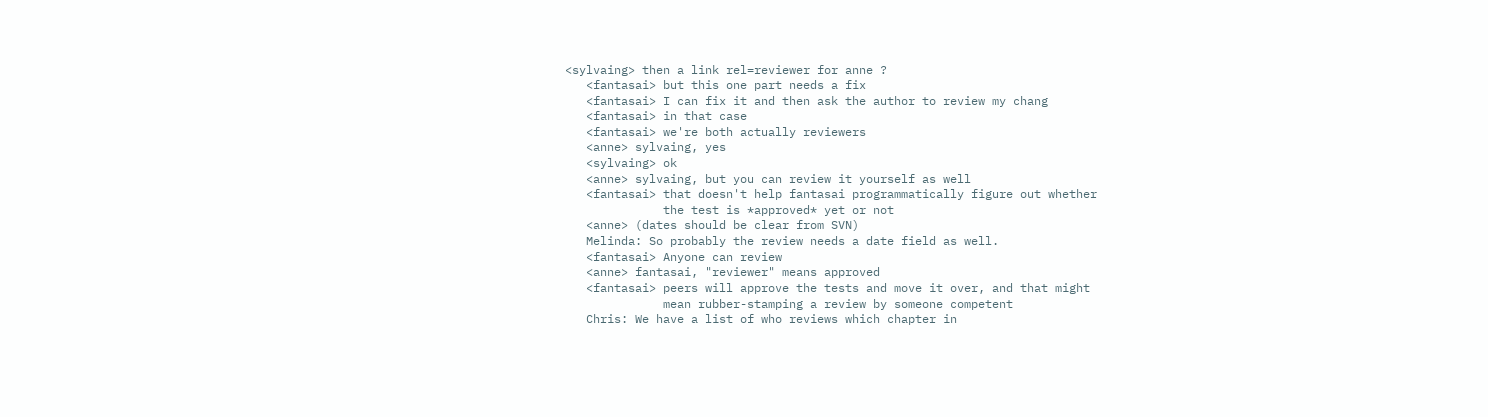<sylvaing> then a link rel=reviewer for anne ?
   <fantasai> but this one part needs a fix
   <fantasai> I can fix it and then ask the author to review my chang
   <fantasai> in that case
   <fantasai> we're both actually reviewers
   <anne> sylvaing, yes
   <sylvaing> ok
   <anne> sylvaing, but you can review it yourself as well
   <fantasai> that doesn't help fantasai programmatically figure out whether
              the test is *approved* yet or not
   <anne> (dates should be clear from SVN)
   Melinda: So probably the review needs a date field as well.
   <fantasai> Anyone can review
   <anne> fantasai, "reviewer" means approved
   <fantasai> peers will approve the tests and move it over, and that might
              mean rubber-stamping a review by someone competent
   Chris: We have a list of who reviews which chapter in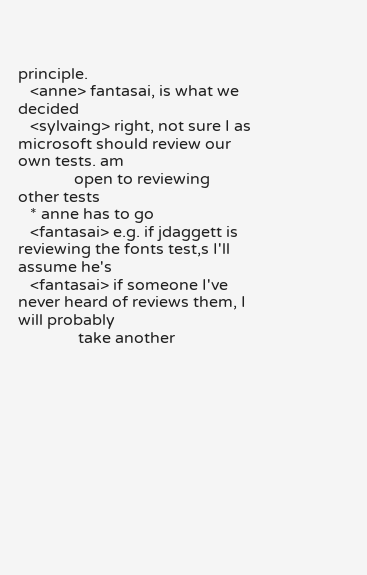principle.
   <anne> fantasai, is what we decided
   <sylvaing> right, not sure I as microsoft should review our own tests. am
              open to reviewing other tests
   * anne has to go
   <fantasai> e.g. if jdaggett is reviewing the fonts test,s I'll assume he's
   <fantasai> if someone I've never heard of reviews them, I will probably
               take another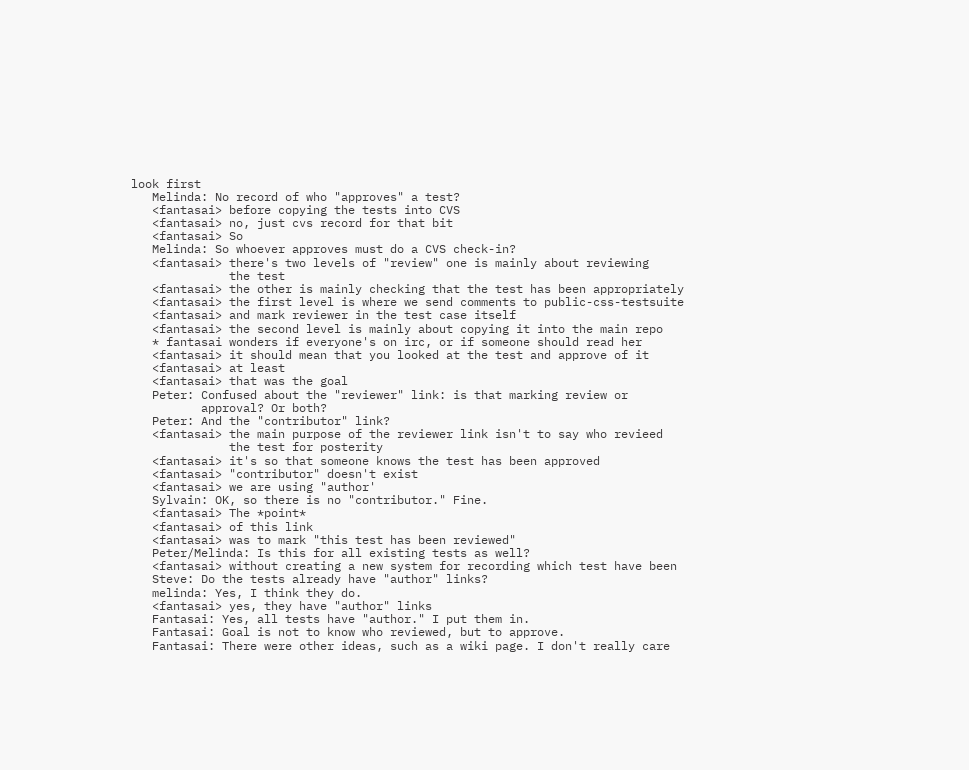look first
   Melinda: No record of who "approves" a test?
   <fantasai> before copying the tests into CVS
   <fantasai> no, just cvs record for that bit
   <fantasai> So
   Melinda: So whoever approves must do a CVS check-in?
   <fantasai> there's two levels of "review" one is mainly about reviewing
              the test
   <fantasai> the other is mainly checking that the test has been appropriately
   <fantasai> the first level is where we send comments to public-css-testsuite
   <fantasai> and mark reviewer in the test case itself
   <fantasai> the second level is mainly about copying it into the main repo
   * fantasai wonders if everyone's on irc, or if someone should read her
   <fantasai> it should mean that you looked at the test and approve of it
   <fantasai> at least
   <fantasai> that was the goal
   Peter: Confused about the "reviewer" link: is that marking review or
          approval? Or both?
   Peter: And the "contributor" link?
   <fantasai> the main purpose of the reviewer link isn't to say who revieed
              the test for posterity
   <fantasai> it's so that someone knows the test has been approved
   <fantasai> "contributor" doesn't exist
   <fantasai> we are using "author'
   Sylvain: OK, so there is no "contributor." Fine.
   <fantasai> The *point*
   <fantasai> of this link
   <fantasai> was to mark "this test has been reviewed"
   Peter/Melinda: Is this for all existing tests as well?
   <fantasai> without creating a new system for recording which test have been
   Steve: Do the tests already have "author" links?
   melinda: Yes, I think they do.
   <fantasai> yes, they have "author" links
   Fantasai: Yes, all tests have "author." I put them in.
   Fantasai: Goal is not to know who reviewed, but to approve.
   Fantasai: There were other ideas, such as a wiki page. I don't really care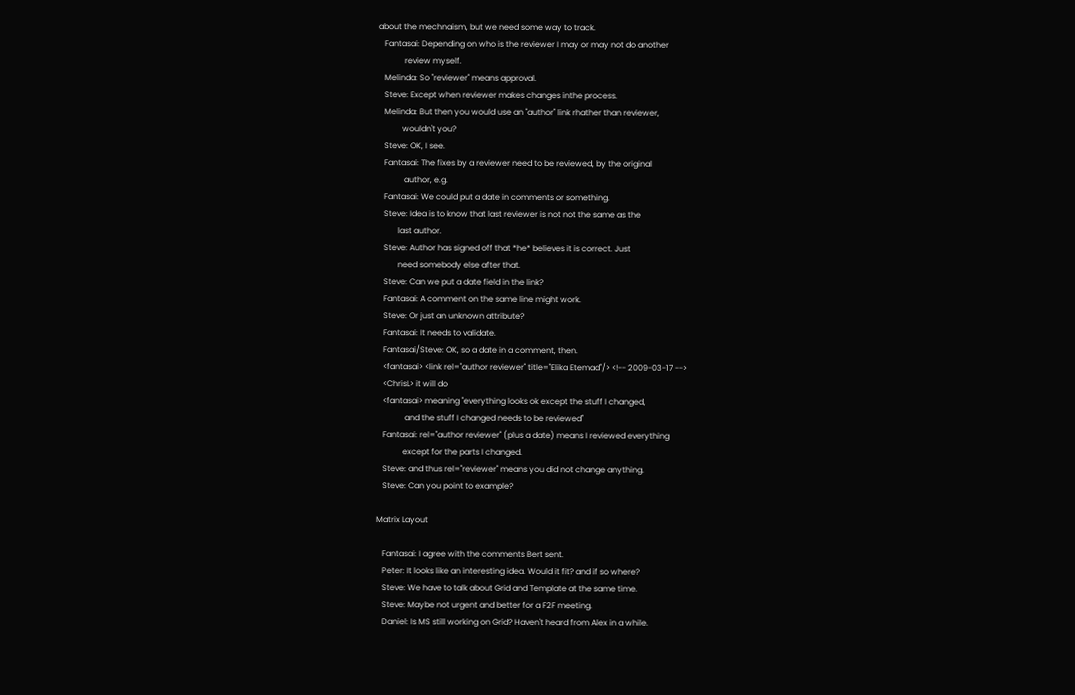about the mechnaism, but we need some way to track.
   Fantasai: Depending on who is the reviewer I may or may not do another
             review myself.
   Melinda: So "reviewer" means approval.
   Steve: Except when reviewer makes changes inthe process.
   Melinda: But then you would use an "author" link rhather than reviewer,
            wouldn't you?
   Steve: OK, I see.
   Fantasai: The fixes by a reviewer need to be reviewed, by the original
             author, e.g.
   Fantasai: We could put a date in comments or something.
   Steve: Idea is to know that last reviewer is not not the same as the
          last author.
   Steve: Author has signed off that *he* believes it is correct. Just
          need somebody else after that.
   Steve: Can we put a date field in the link?
   Fantasai: A comment on the same line might work.
   Steve: Or just an unknown attribute?
   Fantasai: It needs to validate.
   Fantasai/Steve: OK, so a date in a comment, then.
   <fantasai> <link rel="author reviewer" title="Elika Etemad"/> <!-- 2009-03-17 -->
   <ChrisL> it will do
   <fantasai> meaning "everything looks ok except the stuff I changed,
              and the stuff I changed needs to be reviewed"
   Fantasai: rel="author reviewer" (plus a date) means I reviewed everything
             except for the parts I changed.
   Steve: and thus rel="reviewer" means you did not change anything.
   Steve: Can you point to example?

Matrix Layout

   Fantasai: I agree with the comments Bert sent.
   Peter: It looks like an interesting idea. Would it fit? and if so where?
   Steve: We have to talk about Grid and Template at the same time.
   Steve: Maybe not urgent and better for a F2F meeting.
   Daniel: Is MS still working on Grid? Haven't heard from Alex in a while.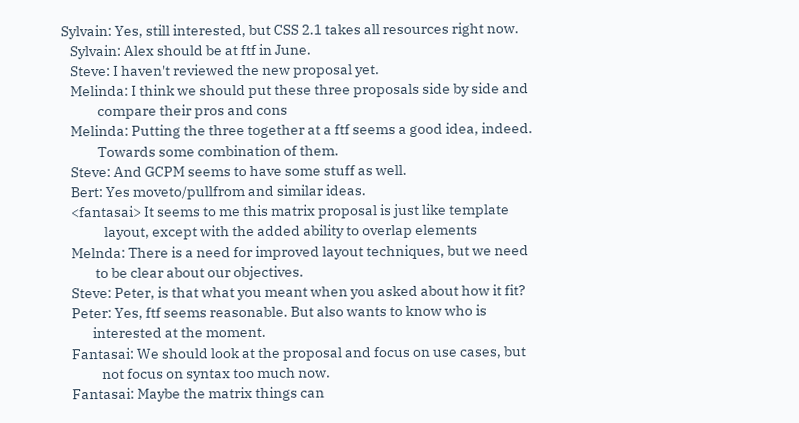Sylvain: Yes, still interested, but CSS 2.1 takes all resources right now.
   Sylvain: Alex should be at ftf in June.
   Steve: I haven't reviewed the new proposal yet.
   Melinda: I think we should put these three proposals side by side and
            compare their pros and cons
   Melinda: Putting the three together at a ftf seems a good idea, indeed.
            Towards some combination of them.
   Steve: And GCPM seems to have some stuff as well.
   Bert: Yes moveto/pullfrom and similar ideas.
   <fantasai> It seems to me this matrix proposal is just like template
              layout, except with the added ability to overlap elements
   Melnda: There is a need for improved layout techniques, but we need
           to be clear about our objectives.
   Steve: Peter, is that what you meant when you asked about how it fit?
   Peter: Yes, ftf seems reasonable. But also wants to know who is
          interested at the moment.
   Fantasai: We should look at the proposal and focus on use cases, but
             not focus on syntax too much now.
   Fantasai: Maybe the matrix things can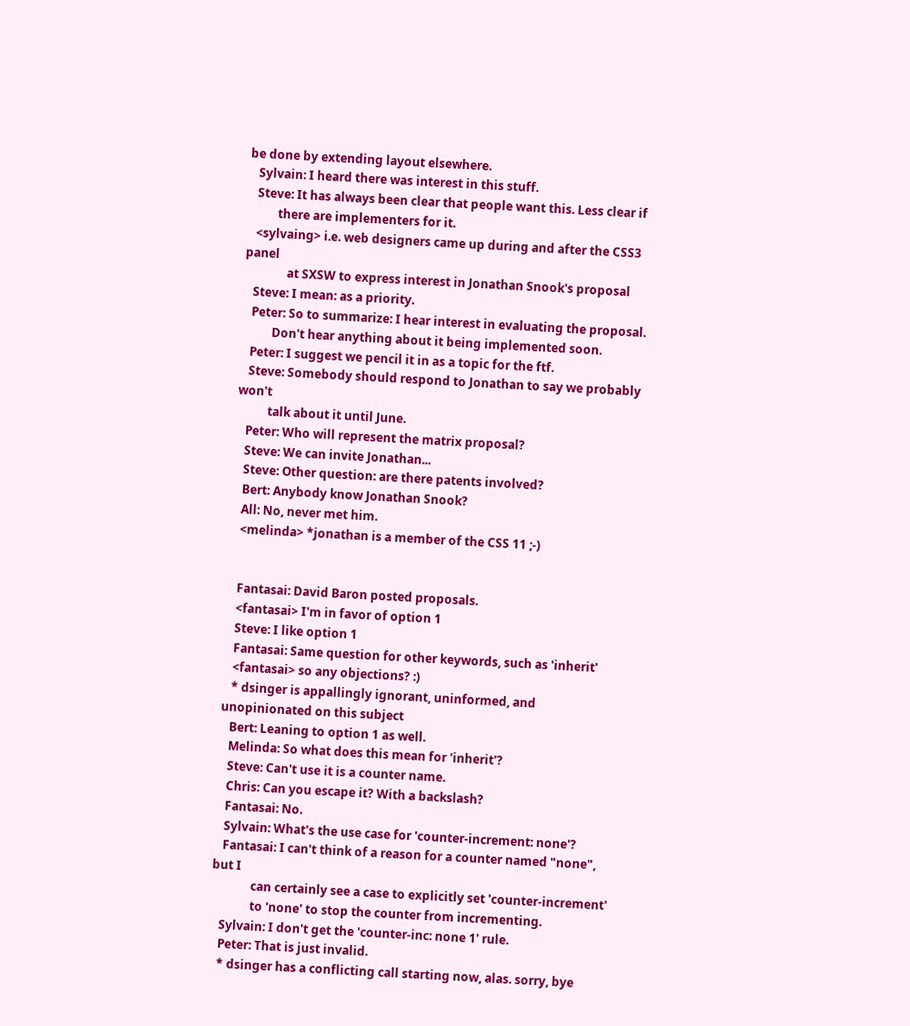be done by extending layout elsewhere.
   Sylvain: I heard there was interest in this stuff.
   Steve: It has always been clear that people want this. Less clear if
          there are implementers for it.
   <sylvaing> i.e. web designers came up during and after the CSS3 panel
              at SXSW to express interest in Jonathan Snook's proposal
   Steve: I mean: as a priority.
   Peter: So to summarize: I hear interest in evaluating the proposal.
          Don't hear anything about it being implemented soon.
   Peter: I suggest we pencil it in as a topic for the ftf.
   Steve: Somebody should respond to Jonathan to say we probably won't
          talk about it until June.
   Peter: Who will represent the matrix proposal?
   Steve: We can invite Jonathan...
   Steve: Other question: are there patents involved?
   Bert: Anybody know Jonathan Snook?
   All: No, never met him.
   <melinda> *jonathan is a member of the CSS 11 ;-)


   Fantasai: David Baron posted proposals.
   <fantasai> I'm in favor of option 1
   Steve: I like option 1
   Fantasai: Same question for other keywords, such as 'inherit'
   <fantasai> so any objections? :)
   * dsinger is appallingly ignorant, uninformed, and unopinionated on this subject
   Bert: Leaning to option 1 as well.
   Melinda: So what does this mean for 'inherit'?
   Steve: Can't use it is a counter name.
   Chris: Can you escape it? With a backslash?
   Fantasai: No.
   Sylvain: What's the use case for 'counter-increment: none'?
   Fantasai: I can't think of a reason for a counter named "none", but I
             can certainly see a case to explicitly set 'counter-increment'
             to 'none' to stop the counter from incrementing.
   Sylvain: I don't get the 'counter-inc: none 1' rule.
   Peter: That is just invalid.
   * dsinger has a conflicting call starting now, alas. sorry, bye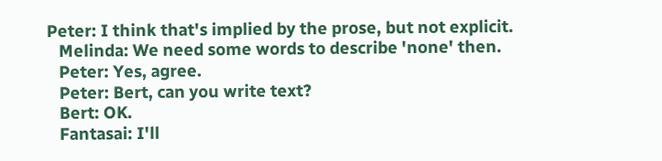Peter: I think that's implied by the prose, but not explicit.
   Melinda: We need some words to describe 'none' then.
   Peter: Yes, agree.
   Peter: Bert, can you write text?
   Bert: OK.
   Fantasai: I'll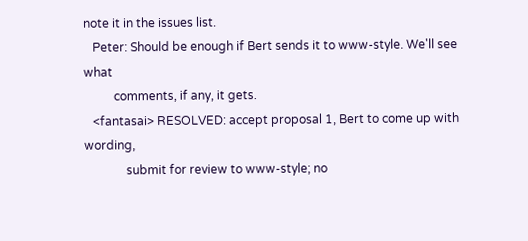note it in the issues list.
   Peter: Should be enough if Bert sends it to www-style. We'll see what
          comments, if any, it gets.
   <fantasai> RESOLVED: accept proposal 1, Bert to come up with wording,
              submit for review to www-style; no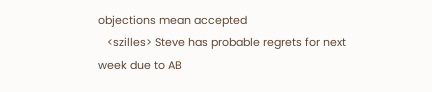objections mean accepted
   <szilles> Steve has probable regrets for next week due to AB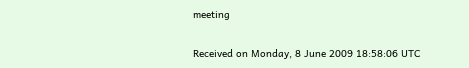meeting


Received on Monday, 8 June 2009 18:58:06 UTC